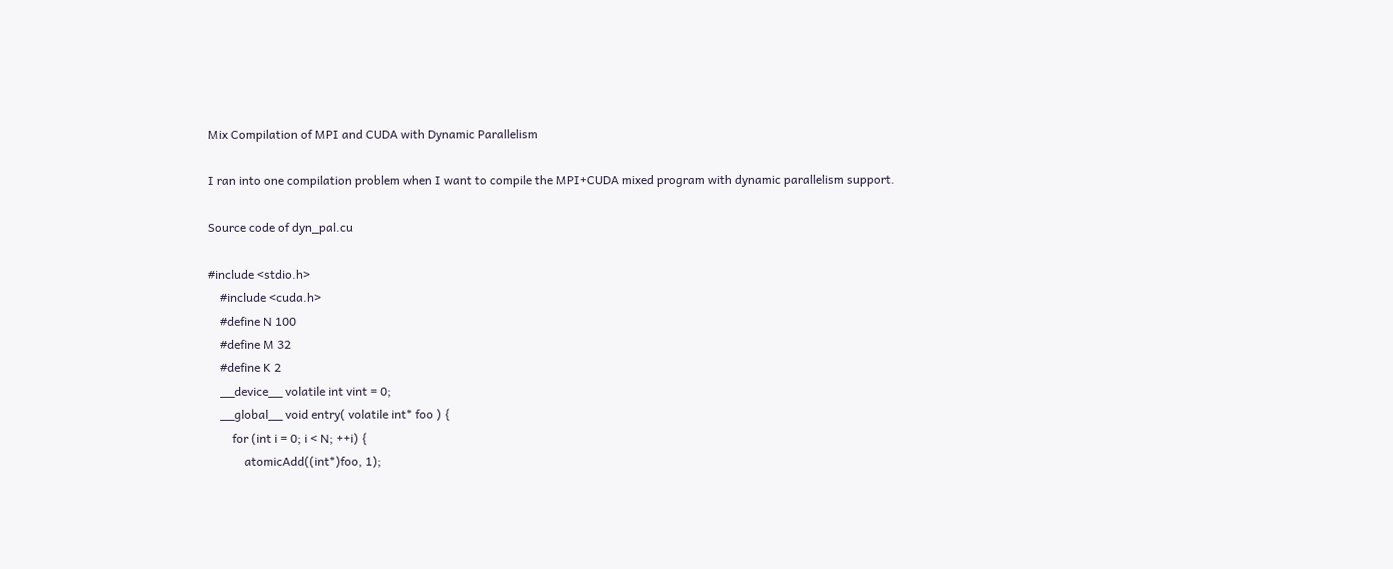Mix Compilation of MPI and CUDA with Dynamic Parallelism

I ran into one compilation problem when I want to compile the MPI+CUDA mixed program with dynamic parallelism support.

Source code of dyn_pal.cu

#include <stdio.h>
    #include <cuda.h>
    #define N 100
    #define M 32
    #define K 2
    __device__ volatile int vint = 0;
    __global__ void entry( volatile int* foo ) {
        for (int i = 0; i < N; ++i) {
            atomicAdd((int*)foo, 1);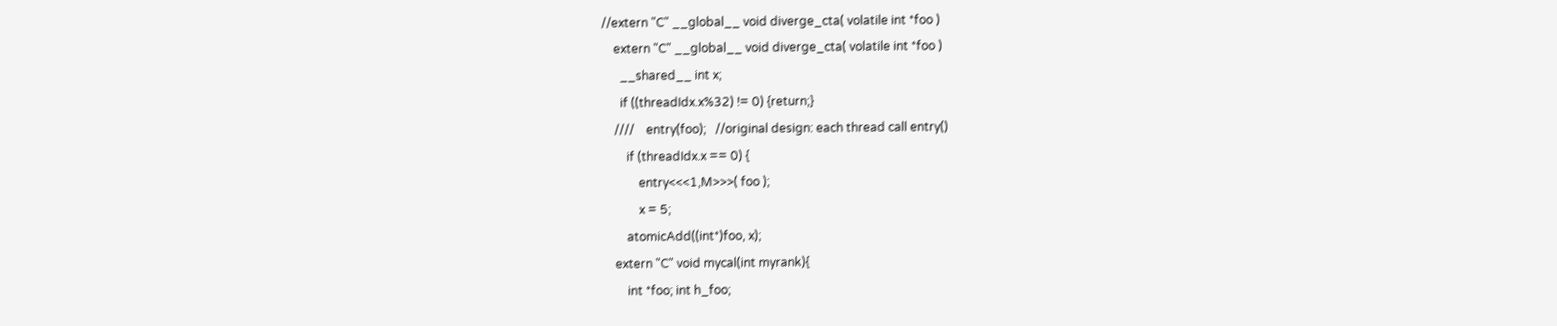//extern "C" __global__ void diverge_cta( volatile int *foo )
    extern "C" __global__ void diverge_cta( volatile int *foo )
      __shared__ int x;
      if ((threadIdx.x%32) != 0) {return;}
    ////    entry(foo);   //original design: each thread call entry()
        if (threadIdx.x == 0) {
            entry<<<1,M>>>( foo );
            x = 5;
        atomicAdd((int*)foo, x);
    extern "C" void mycal(int myrank){
        int *foo; int h_foo;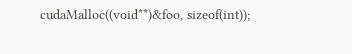cudaMalloc((void**)&foo, sizeof(int));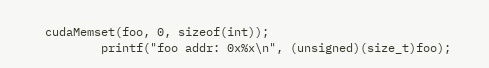cudaMemset(foo, 0, sizeof(int));
        printf("foo addr: 0x%x\n", (unsigned)(size_t)foo);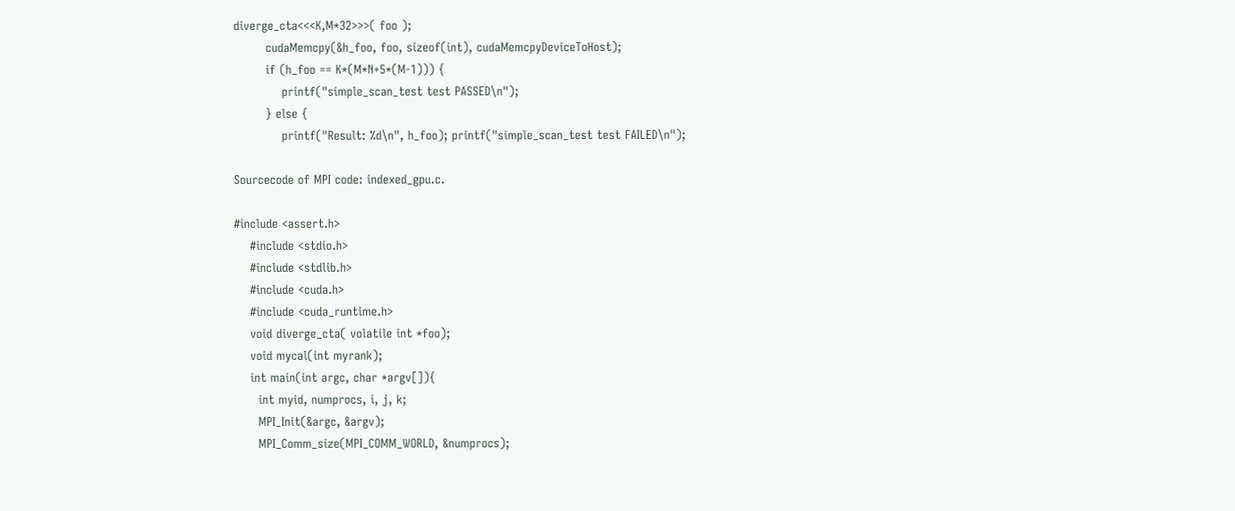diverge_cta<<<K,M*32>>>( foo );
        cudaMemcpy(&h_foo, foo, sizeof(int), cudaMemcpyDeviceToHost);
        if (h_foo == K*(M*N+5*(M-1))) {
            printf("simple_scan_test test PASSED\n");
        } else {
            printf("Result: %d\n", h_foo); printf("simple_scan_test test FAILED\n");

Sourcecode of MPI code: indexed_gpu.c.

#include <assert.h>
    #include <stdio.h>
    #include <stdlib.h>
    #include <cuda.h>
    #include <cuda_runtime.h>
    void diverge_cta( volatile int *foo);
    void mycal(int myrank);
    int main(int argc, char *argv[]){
      int myid, numprocs, i, j, k;
      MPI_Init(&argc, &argv);
      MPI_Comm_size(MPI_COMM_WORLD, &numprocs);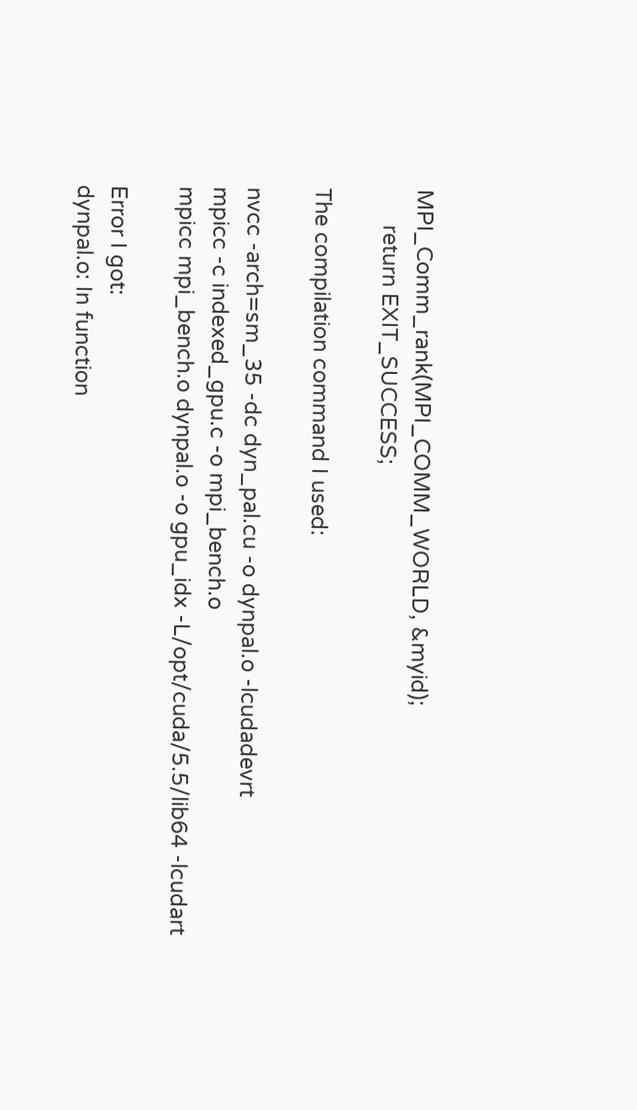MPI_Comm_rank(MPI_COMM_WORLD, &myid);
      return EXIT_SUCCESS;

The compilation command I used:

nvcc -arch=sm_35 -dc dyn_pal.cu -o dynpal.o -lcudadevrt
mpicc -c indexed_gpu.c -o mpi_bench.o
mpicc mpi_bench.o dynpal.o -o gpu_idx -L/opt/cuda/5.5/lib64 -lcudart

Error I got:
dynpal.o: In function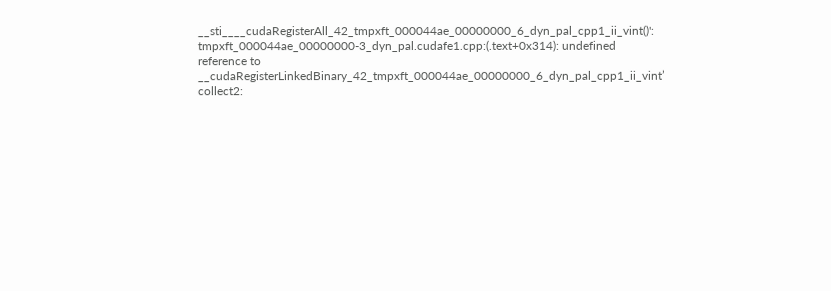__sti____cudaRegisterAll_42_tmpxft_000044ae_00000000_6_dyn_pal_cpp1_ii_vint()': tmpxft_000044ae_00000000-3_dyn_pal.cudafe1.cpp:(.text+0x314): undefined reference to __cudaRegisterLinkedBinary_42_tmpxft_000044ae_00000000_6_dyn_pal_cpp1_ii_vint’
collect2: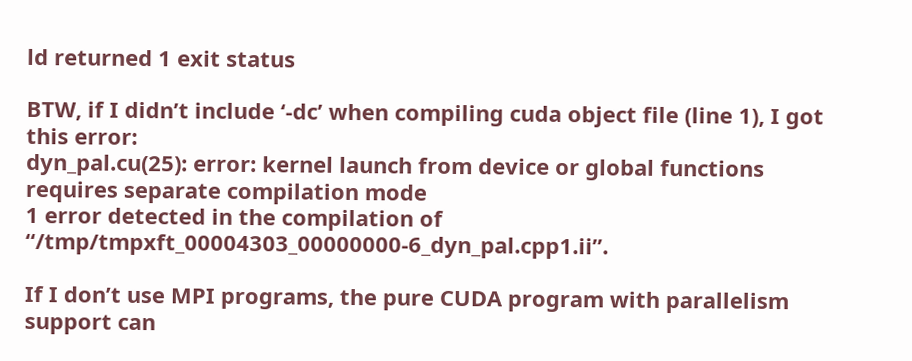ld returned 1 exit status

BTW, if I didn’t include ‘-dc’ when compiling cuda object file (line 1), I got this error:
dyn_pal.cu(25): error: kernel launch from device or global functions requires separate compilation mode
1 error detected in the compilation of “/tmp/tmpxft_00004303_00000000-6_dyn_pal.cpp1.ii”.

If I don’t use MPI programs, the pure CUDA program with parallelism support can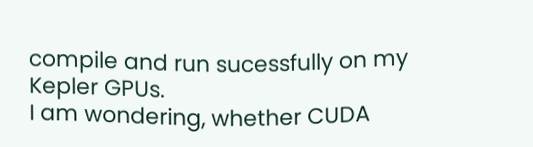compile and run sucessfully on my Kepler GPUs.
I am wondering, whether CUDA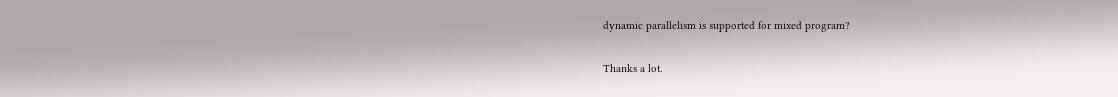dynamic parallelism is supported for mixed program?

Thanks a lot.